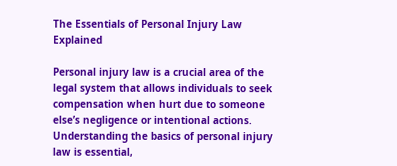The Essentials of Personal Injury Law Explained

Personal injury law is a crucial area of the legal system that allows individuals to seek compensation when hurt due to someone else’s negligence or intentional actions. Understanding the basics of personal injury law is essential,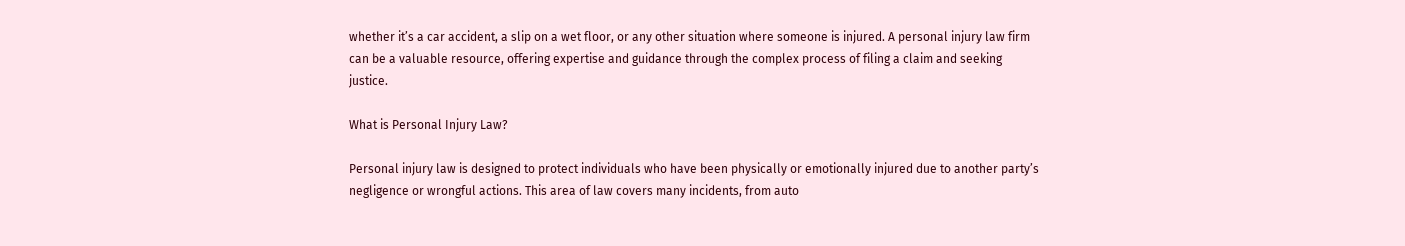whether it’s a car accident, a slip on a wet floor, or any other situation where someone is injured. A personal injury law firm can be a valuable resource, offering expertise and guidance through the complex process of filing a claim and seeking justice.

What is Personal Injury Law?

Personal injury law is designed to protect individuals who have been physically or emotionally injured due to another party’s negligence or wrongful actions. This area of law covers many incidents, from auto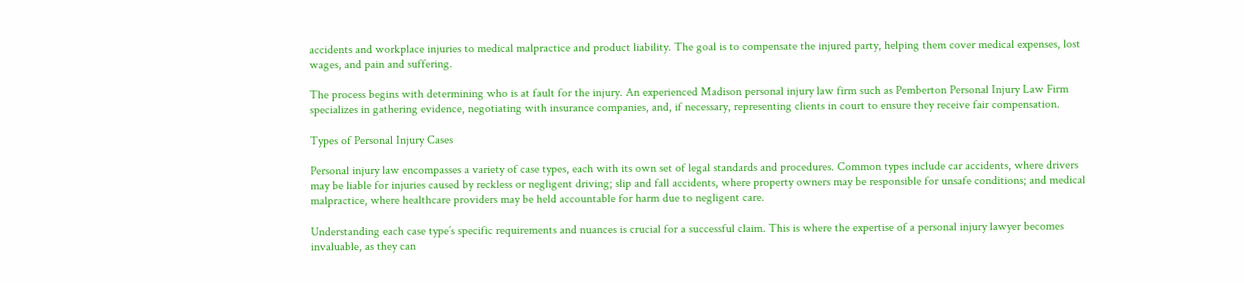accidents and workplace injuries to medical malpractice and product liability. The goal is to compensate the injured party, helping them cover medical expenses, lost wages, and pain and suffering.

The process begins with determining who is at fault for the injury. An experienced Madison personal injury law firm such as Pemberton Personal Injury Law Firm specializes in gathering evidence, negotiating with insurance companies, and, if necessary, representing clients in court to ensure they receive fair compensation.

Types of Personal Injury Cases

Personal injury law encompasses a variety of case types, each with its own set of legal standards and procedures. Common types include car accidents, where drivers may be liable for injuries caused by reckless or negligent driving; slip and fall accidents, where property owners may be responsible for unsafe conditions; and medical malpractice, where healthcare providers may be held accountable for harm due to negligent care.

Understanding each case type’s specific requirements and nuances is crucial for a successful claim. This is where the expertise of a personal injury lawyer becomes invaluable, as they can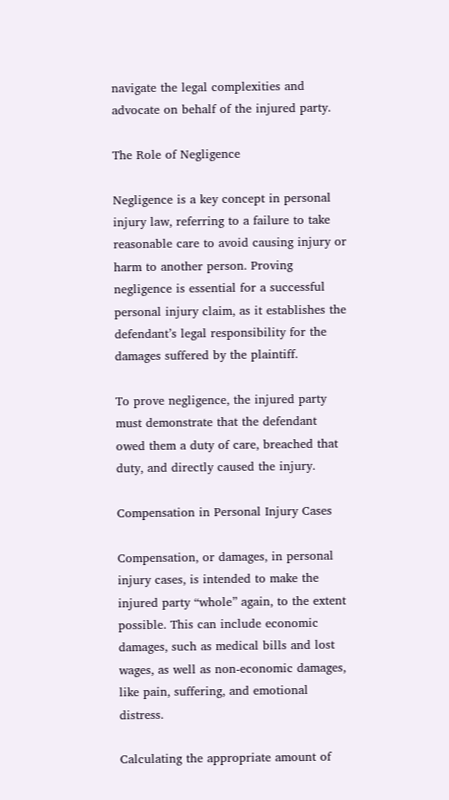navigate the legal complexities and advocate on behalf of the injured party.

The Role of Negligence

Negligence is a key concept in personal injury law, referring to a failure to take reasonable care to avoid causing injury or harm to another person. Proving negligence is essential for a successful personal injury claim, as it establishes the defendant’s legal responsibility for the damages suffered by the plaintiff.

To prove negligence, the injured party must demonstrate that the defendant owed them a duty of care, breached that duty, and directly caused the injury.

Compensation in Personal Injury Cases

Compensation, or damages, in personal injury cases, is intended to make the injured party “whole” again, to the extent possible. This can include economic damages, such as medical bills and lost wages, as well as non-economic damages, like pain, suffering, and emotional distress.

Calculating the appropriate amount of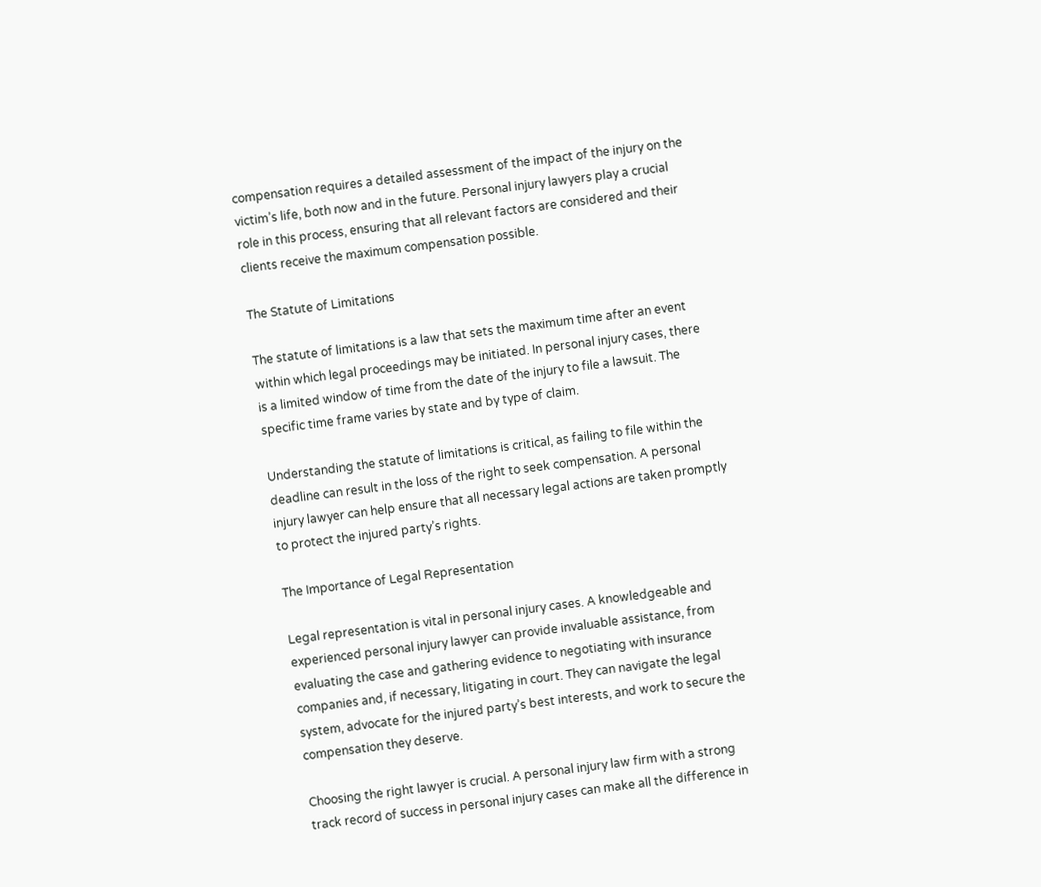compensation requires a detailed assessment of the impact of the injury on the victim’s life, both now and in the future. Personal injury lawyers play a crucial role in this process, ensuring that all relevant factors are considered and their clients receive the maximum compensation possible.

The Statute of Limitations

The statute of limitations is a law that sets the maximum time after an event within which legal proceedings may be initiated. In personal injury cases, there is a limited window of time from the date of the injury to file a lawsuit. The specific time frame varies by state and by type of claim.

Understanding the statute of limitations is critical, as failing to file within the deadline can result in the loss of the right to seek compensation. A personal injury lawyer can help ensure that all necessary legal actions are taken promptly to protect the injured party’s rights.

The Importance of Legal Representation

Legal representation is vital in personal injury cases. A knowledgeable and experienced personal injury lawyer can provide invaluable assistance, from evaluating the case and gathering evidence to negotiating with insurance companies and, if necessary, litigating in court. They can navigate the legal system, advocate for the injured party’s best interests, and work to secure the compensation they deserve.

Choosing the right lawyer is crucial. A personal injury law firm with a strong track record of success in personal injury cases can make all the difference in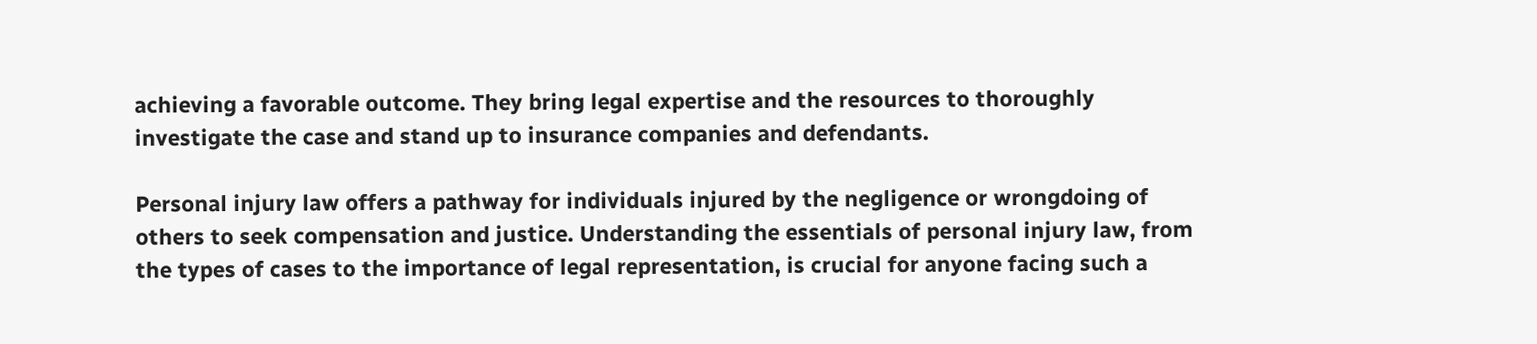achieving a favorable outcome. They bring legal expertise and the resources to thoroughly investigate the case and stand up to insurance companies and defendants.

Personal injury law offers a pathway for individuals injured by the negligence or wrongdoing of others to seek compensation and justice. Understanding the essentials of personal injury law, from the types of cases to the importance of legal representation, is crucial for anyone facing such a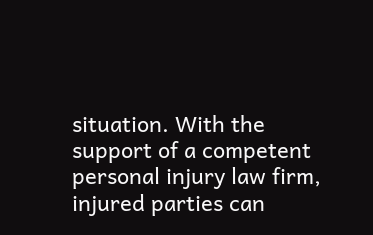situation. With the support of a competent personal injury law firm, injured parties can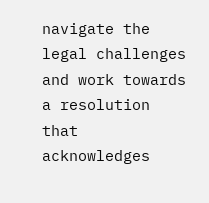navigate the legal challenges and work towards a resolution that acknowledges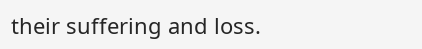their suffering and loss.